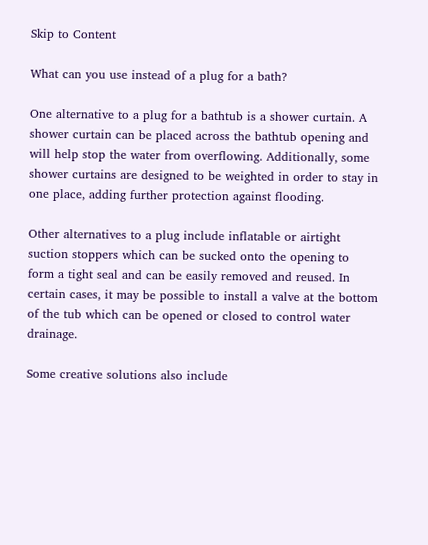Skip to Content

What can you use instead of a plug for a bath?

One alternative to a plug for a bathtub is a shower curtain. A shower curtain can be placed across the bathtub opening and will help stop the water from overflowing. Additionally, some shower curtains are designed to be weighted in order to stay in one place, adding further protection against flooding.

Other alternatives to a plug include inflatable or airtight suction stoppers which can be sucked onto the opening to form a tight seal and can be easily removed and reused. In certain cases, it may be possible to install a valve at the bottom of the tub which can be opened or closed to control water drainage.

Some creative solutions also include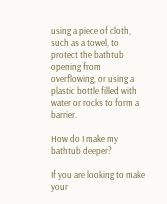using a piece of cloth, such as a towel, to protect the bathtub opening from overflowing, or using a plastic bottle filled with water or rocks to form a barrier.

How do I make my bathtub deeper?

If you are looking to make your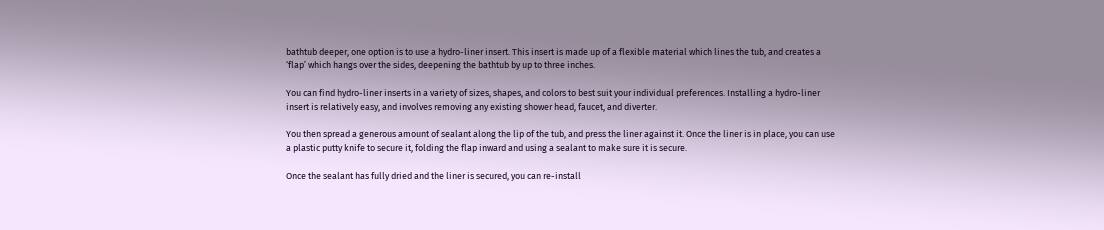bathtub deeper, one option is to use a hydro-liner insert. This insert is made up of a flexible material which lines the tub, and creates a ‘flap’ which hangs over the sides, deepening the bathtub by up to three inches.

You can find hydro-liner inserts in a variety of sizes, shapes, and colors to best suit your individual preferences. Installing a hydro-liner insert is relatively easy, and involves removing any existing shower head, faucet, and diverter.

You then spread a generous amount of sealant along the lip of the tub, and press the liner against it. Once the liner is in place, you can use a plastic putty knife to secure it, folding the flap inward and using a sealant to make sure it is secure.

Once the sealant has fully dried and the liner is secured, you can re-install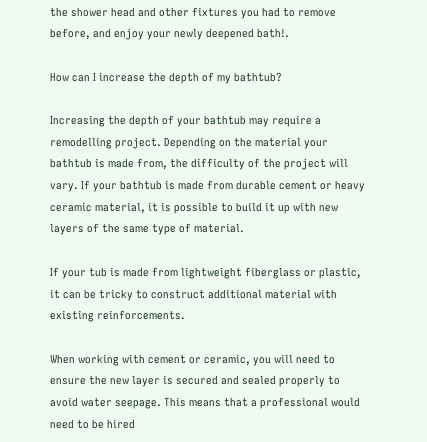the shower head and other fixtures you had to remove before, and enjoy your newly deepened bath!.

How can I increase the depth of my bathtub?

Increasing the depth of your bathtub may require a remodelling project. Depending on the material your bathtub is made from, the difficulty of the project will vary. If your bathtub is made from durable cement or heavy ceramic material, it is possible to build it up with new layers of the same type of material.

If your tub is made from lightweight fiberglass or plastic, it can be tricky to construct additional material with existing reinforcements.

When working with cement or ceramic, you will need to ensure the new layer is secured and sealed properly to avoid water seepage. This means that a professional would need to be hired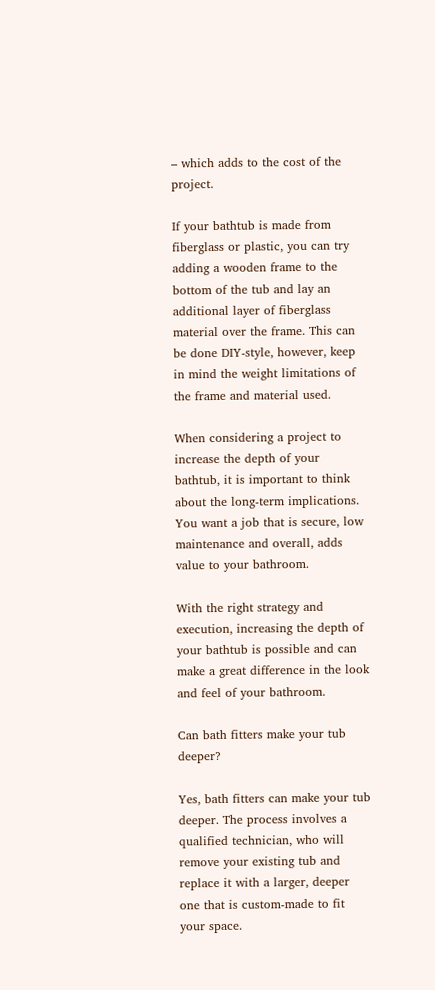– which adds to the cost of the project.

If your bathtub is made from fiberglass or plastic, you can try adding a wooden frame to the bottom of the tub and lay an additional layer of fiberglass material over the frame. This can be done DIY-style, however, keep in mind the weight limitations of the frame and material used.

When considering a project to increase the depth of your bathtub, it is important to think about the long-term implications. You want a job that is secure, low maintenance and overall, adds value to your bathroom.

With the right strategy and execution, increasing the depth of your bathtub is possible and can make a great difference in the look and feel of your bathroom.

Can bath fitters make your tub deeper?

Yes, bath fitters can make your tub deeper. The process involves a qualified technician, who will remove your existing tub and replace it with a larger, deeper one that is custom-made to fit your space.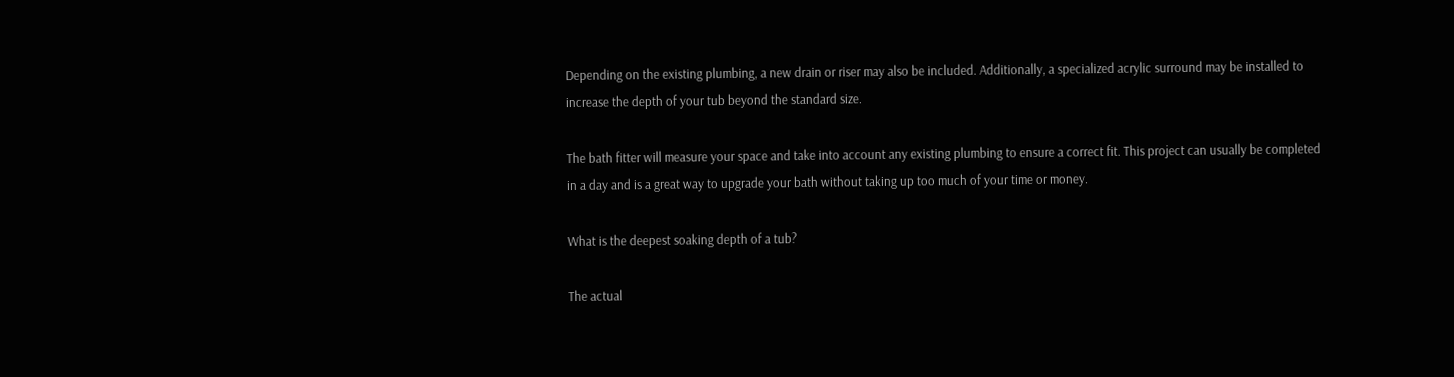Depending on the existing plumbing, a new drain or riser may also be included. Additionally, a specialized acrylic surround may be installed to increase the depth of your tub beyond the standard size.

The bath fitter will measure your space and take into account any existing plumbing to ensure a correct fit. This project can usually be completed in a day and is a great way to upgrade your bath without taking up too much of your time or money.

What is the deepest soaking depth of a tub?

The actual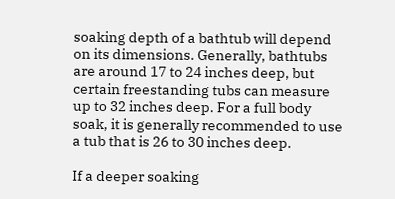soaking depth of a bathtub will depend on its dimensions. Generally, bathtubs are around 17 to 24 inches deep, but certain freestanding tubs can measure up to 32 inches deep. For a full body soak, it is generally recommended to use a tub that is 26 to 30 inches deep.

If a deeper soaking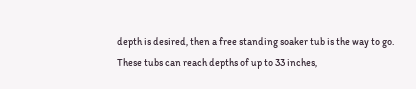depth is desired, then a free standing soaker tub is the way to go. These tubs can reach depths of up to 33 inches,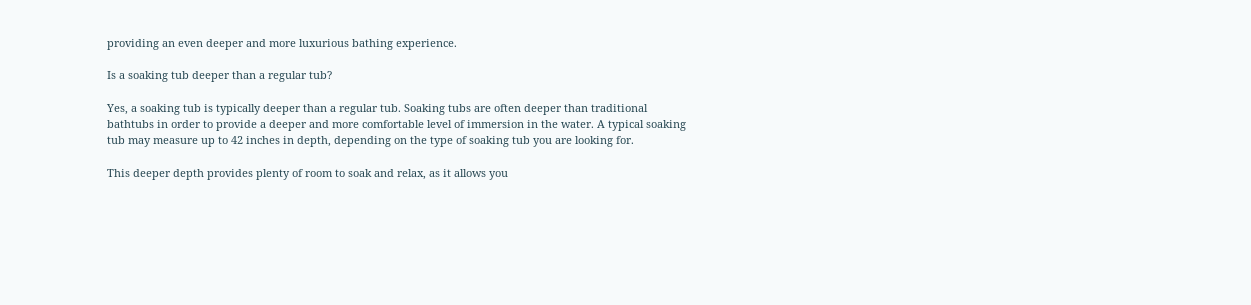providing an even deeper and more luxurious bathing experience.

Is a soaking tub deeper than a regular tub?

Yes, a soaking tub is typically deeper than a regular tub. Soaking tubs are often deeper than traditional bathtubs in order to provide a deeper and more comfortable level of immersion in the water. A typical soaking tub may measure up to 42 inches in depth, depending on the type of soaking tub you are looking for.

This deeper depth provides plenty of room to soak and relax, as it allows you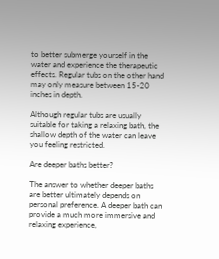to better submerge yourself in the water and experience the therapeutic effects. Regular tubs on the other hand may only measure between 15-20 inches in depth.

Although regular tubs are usually suitable for taking a relaxing bath, the shallow depth of the water can leave you feeling restricted.

Are deeper baths better?

The answer to whether deeper baths are better ultimately depends on personal preference. A deeper bath can provide a much more immersive and relaxing experience,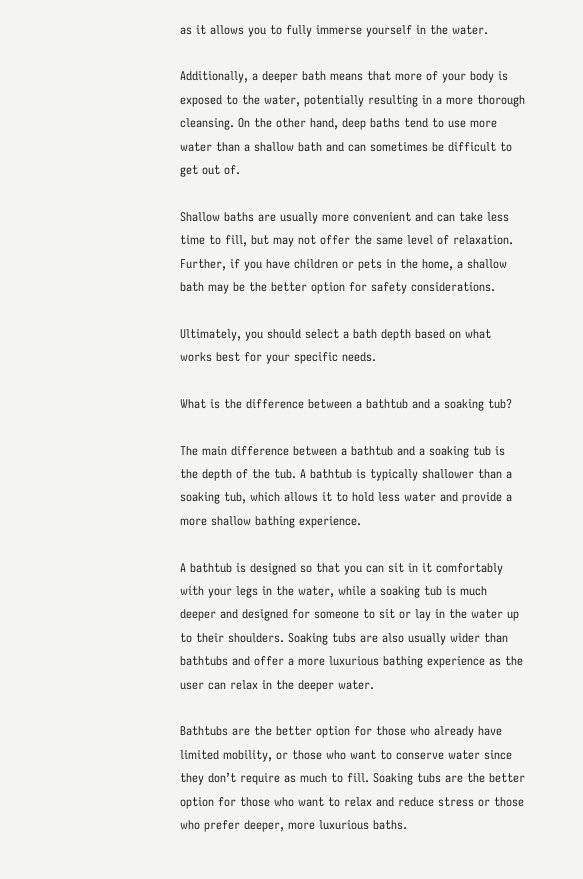as it allows you to fully immerse yourself in the water.

Additionally, a deeper bath means that more of your body is exposed to the water, potentially resulting in a more thorough cleansing. On the other hand, deep baths tend to use more water than a shallow bath and can sometimes be difficult to get out of.

Shallow baths are usually more convenient and can take less time to fill, but may not offer the same level of relaxation. Further, if you have children or pets in the home, a shallow bath may be the better option for safety considerations.

Ultimately, you should select a bath depth based on what works best for your specific needs.

What is the difference between a bathtub and a soaking tub?

The main difference between a bathtub and a soaking tub is the depth of the tub. A bathtub is typically shallower than a soaking tub, which allows it to hold less water and provide a more shallow bathing experience.

A bathtub is designed so that you can sit in it comfortably with your legs in the water, while a soaking tub is much deeper and designed for someone to sit or lay in the water up to their shoulders. Soaking tubs are also usually wider than bathtubs and offer a more luxurious bathing experience as the user can relax in the deeper water.

Bathtubs are the better option for those who already have limited mobility, or those who want to conserve water since they don’t require as much to fill. Soaking tubs are the better option for those who want to relax and reduce stress or those who prefer deeper, more luxurious baths.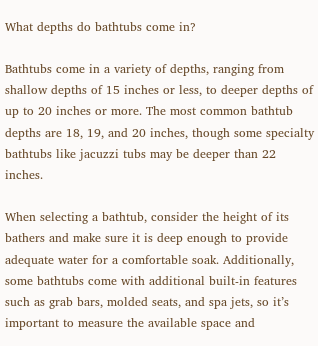What depths do bathtubs come in?

Bathtubs come in a variety of depths, ranging from shallow depths of 15 inches or less, to deeper depths of up to 20 inches or more. The most common bathtub depths are 18, 19, and 20 inches, though some specialty bathtubs like jacuzzi tubs may be deeper than 22 inches.

When selecting a bathtub, consider the height of its bathers and make sure it is deep enough to provide adequate water for a comfortable soak. Additionally, some bathtubs come with additional built-in features such as grab bars, molded seats, and spa jets, so it’s important to measure the available space and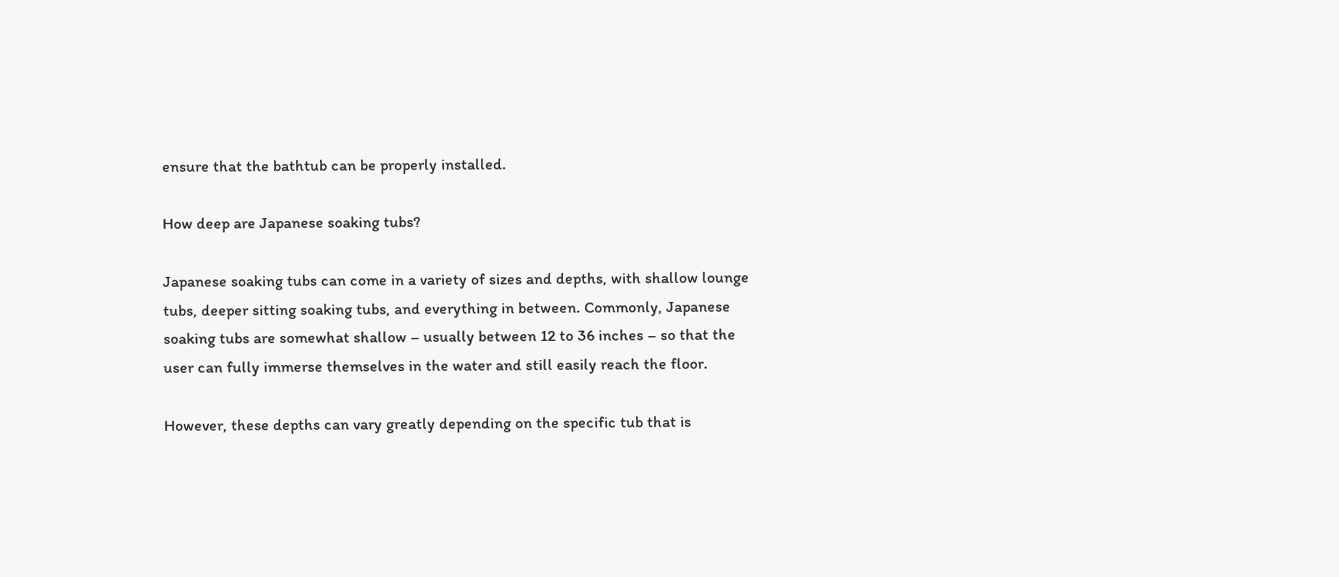ensure that the bathtub can be properly installed.

How deep are Japanese soaking tubs?

Japanese soaking tubs can come in a variety of sizes and depths, with shallow lounge tubs, deeper sitting soaking tubs, and everything in between. Commonly, Japanese soaking tubs are somewhat shallow – usually between 12 to 36 inches – so that the user can fully immerse themselves in the water and still easily reach the floor.

However, these depths can vary greatly depending on the specific tub that is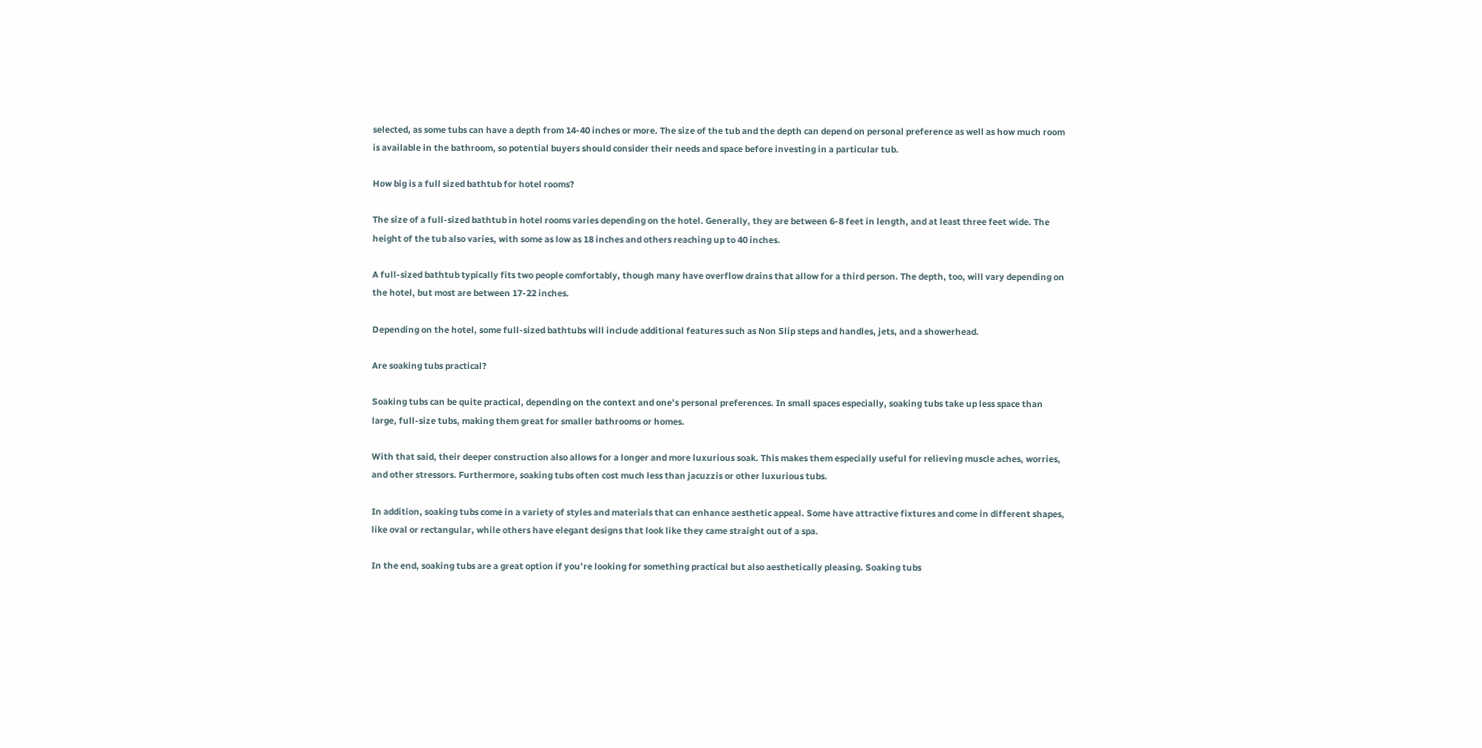selected, as some tubs can have a depth from 14-40 inches or more. The size of the tub and the depth can depend on personal preference as well as how much room is available in the bathroom, so potential buyers should consider their needs and space before investing in a particular tub.

How big is a full sized bathtub for hotel rooms?

The size of a full-sized bathtub in hotel rooms varies depending on the hotel. Generally, they are between 6-8 feet in length, and at least three feet wide. The height of the tub also varies, with some as low as 18 inches and others reaching up to 40 inches.

A full-sized bathtub typically fits two people comfortably, though many have overflow drains that allow for a third person. The depth, too, will vary depending on the hotel, but most are between 17-22 inches.

Depending on the hotel, some full-sized bathtubs will include additional features such as Non Slip steps and handles, jets, and a showerhead.

Are soaking tubs practical?

Soaking tubs can be quite practical, depending on the context and one’s personal preferences. In small spaces especially, soaking tubs take up less space than large, full-size tubs, making them great for smaller bathrooms or homes.

With that said, their deeper construction also allows for a longer and more luxurious soak. This makes them especially useful for relieving muscle aches, worries, and other stressors. Furthermore, soaking tubs often cost much less than jacuzzis or other luxurious tubs.

In addition, soaking tubs come in a variety of styles and materials that can enhance aesthetic appeal. Some have attractive fixtures and come in different shapes, like oval or rectangular, while others have elegant designs that look like they came straight out of a spa.

In the end, soaking tubs are a great option if you’re looking for something practical but also aesthetically pleasing. Soaking tubs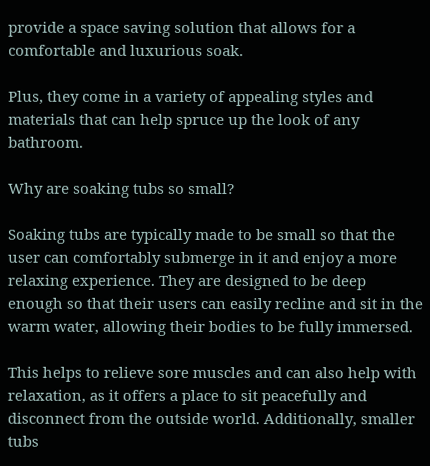provide a space saving solution that allows for a comfortable and luxurious soak.

Plus, they come in a variety of appealing styles and materials that can help spruce up the look of any bathroom.

Why are soaking tubs so small?

Soaking tubs are typically made to be small so that the user can comfortably submerge in it and enjoy a more relaxing experience. They are designed to be deep enough so that their users can easily recline and sit in the warm water, allowing their bodies to be fully immersed.

This helps to relieve sore muscles and can also help with relaxation, as it offers a place to sit peacefully and disconnect from the outside world. Additionally, smaller tubs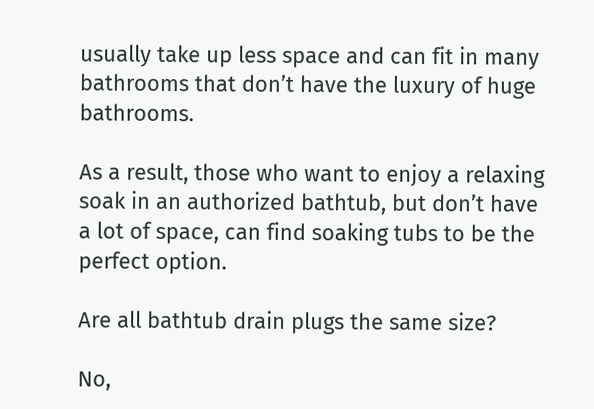usually take up less space and can fit in many bathrooms that don’t have the luxury of huge bathrooms.

As a result, those who want to enjoy a relaxing soak in an authorized bathtub, but don’t have a lot of space, can find soaking tubs to be the perfect option.

Are all bathtub drain plugs the same size?

No,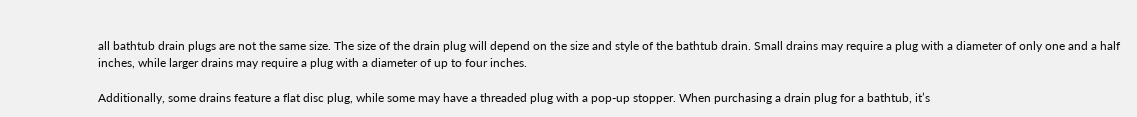all bathtub drain plugs are not the same size. The size of the drain plug will depend on the size and style of the bathtub drain. Small drains may require a plug with a diameter of only one and a half inches, while larger drains may require a plug with a diameter of up to four inches.

Additionally, some drains feature a flat disc plug, while some may have a threaded plug with a pop-up stopper. When purchasing a drain plug for a bathtub, it’s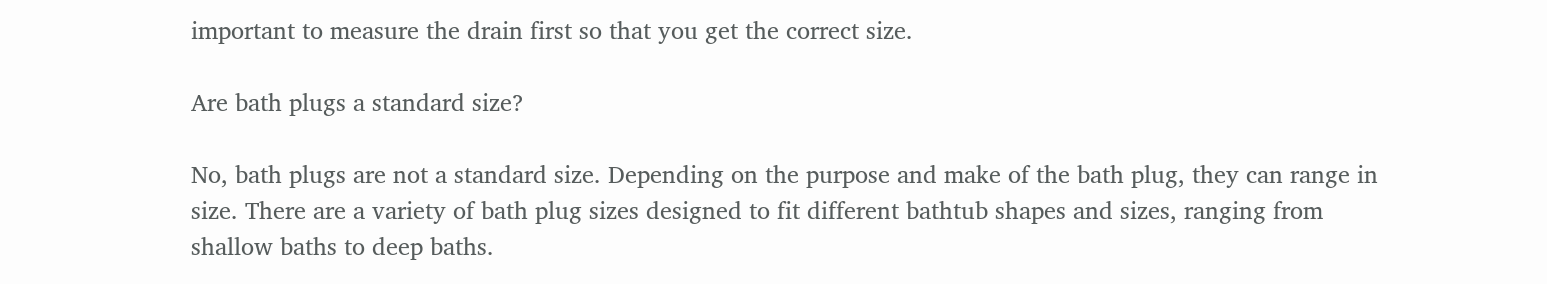important to measure the drain first so that you get the correct size.

Are bath plugs a standard size?

No, bath plugs are not a standard size. Depending on the purpose and make of the bath plug, they can range in size. There are a variety of bath plug sizes designed to fit different bathtub shapes and sizes, ranging from shallow baths to deep baths.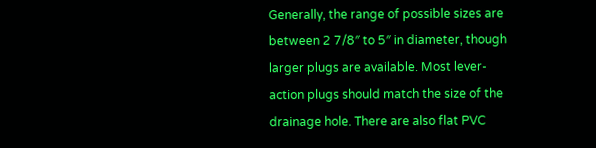Generally, the range of possible sizes are between 2 7/8″ to 5″ in diameter, though larger plugs are available. Most lever-action plugs should match the size of the drainage hole. There are also flat PVC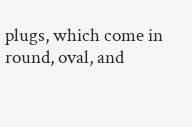plugs, which come in round, oval, and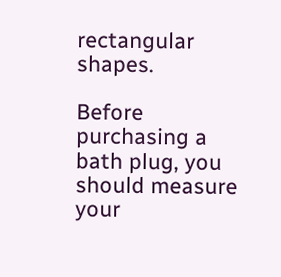rectangular shapes.

Before purchasing a bath plug, you should measure your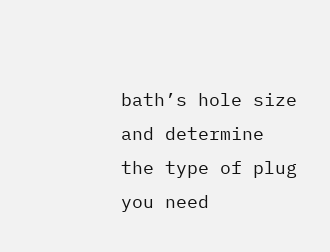bath’s hole size and determine the type of plug you need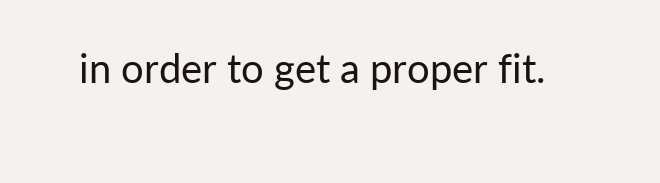in order to get a proper fit.